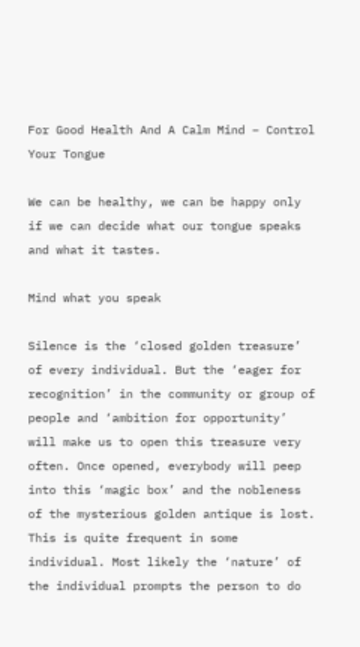For Good Health And A Calm Mind – Control Your Tongue

We can be healthy, we can be happy only if we can decide what our tongue speaks and what it tastes.

Mind what you speak

Silence is the ‘closed golden treasure’ of every individual. But the ‘eager for recognition’ in the community or group of people and ‘ambition for opportunity’ will make us to open this treasure very often. Once opened, everybody will peep into this ‘magic box’ and the nobleness of the mysterious golden antique is lost. This is quite frequent in some individual. Most likely the ‘nature’ of the individual prompts the person to do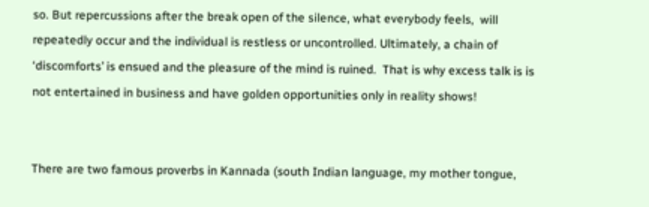so. But repercussions after the break open of the silence, what everybody feels,  will repeatedly occur and the individual is restless or uncontrolled. Ultimately, a chain of ‘discomforts’ is ensued and the pleasure of the mind is ruined.  That is why excess talk is is not entertained in business and have golden opportunities only in reality shows!


There are two famous proverbs in Kannada (south Indian language, my mother tongue,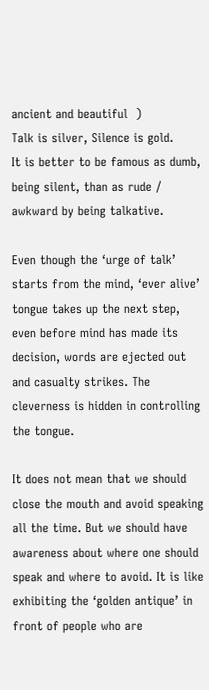ancient and beautiful  )
Talk is silver, Silence is gold.
It is better to be famous as dumb, being silent, than as rude / awkward by being talkative.

Even though the ‘urge of talk’ starts from the mind, ‘ever alive’ tongue takes up the next step, even before mind has made its decision, words are ejected out and casualty strikes. The cleverness is hidden in controlling the tongue.

It does not mean that we should close the mouth and avoid speaking all the time. But we should have awareness about where one should speak and where to avoid. It is like exhibiting the ‘golden antique’ in front of people who are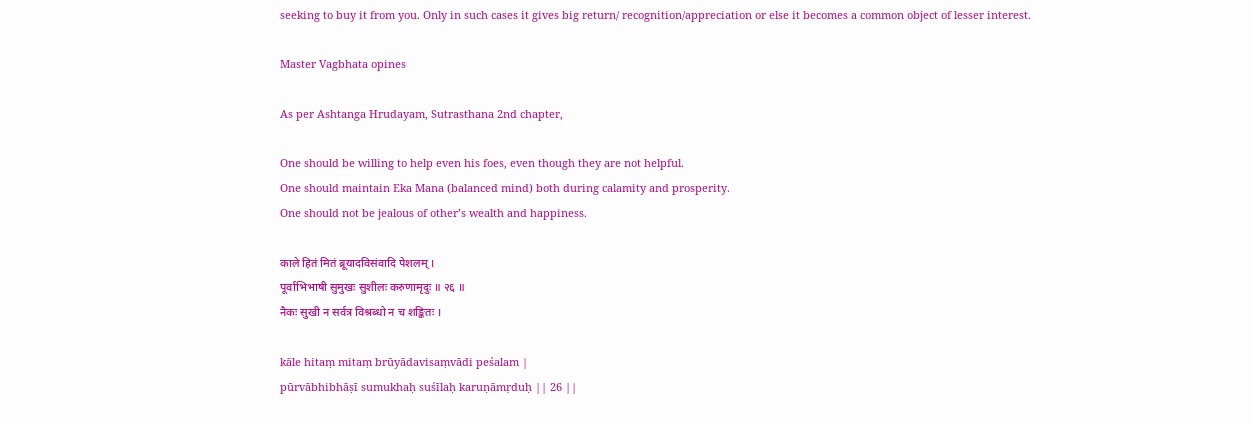seeking to buy it from you. Only in such cases it gives big return/ recognition/appreciation or else it becomes a common object of lesser interest.

Master Vagbhata opines

As per Ashtanga Hrudayam, Sutrasthana 2nd chapter,

One should be willing to help even his foes, even though they are not helpful.
One should maintain Eka Mana (balanced mind) both during calamity and prosperity.
One should not be jealous of other’s wealth and happiness.

काले हितं मितं ब्रूयादविसंवादि पेशलम् ।
पूर्वाभिभाषी सुमुखः सुशीलः करुणामृदुः ॥ २६ ॥
नैकः सुखी न सर्वत्र विश्रब्धो न च शङ्कितः ।

kāle hitaṃ mitaṃ brūyādavisaṃvādi peśalam |
pūrvābhibhāṣī sumukhaḥ suśīlaḥ karuṇāmṛduḥ || 26 ||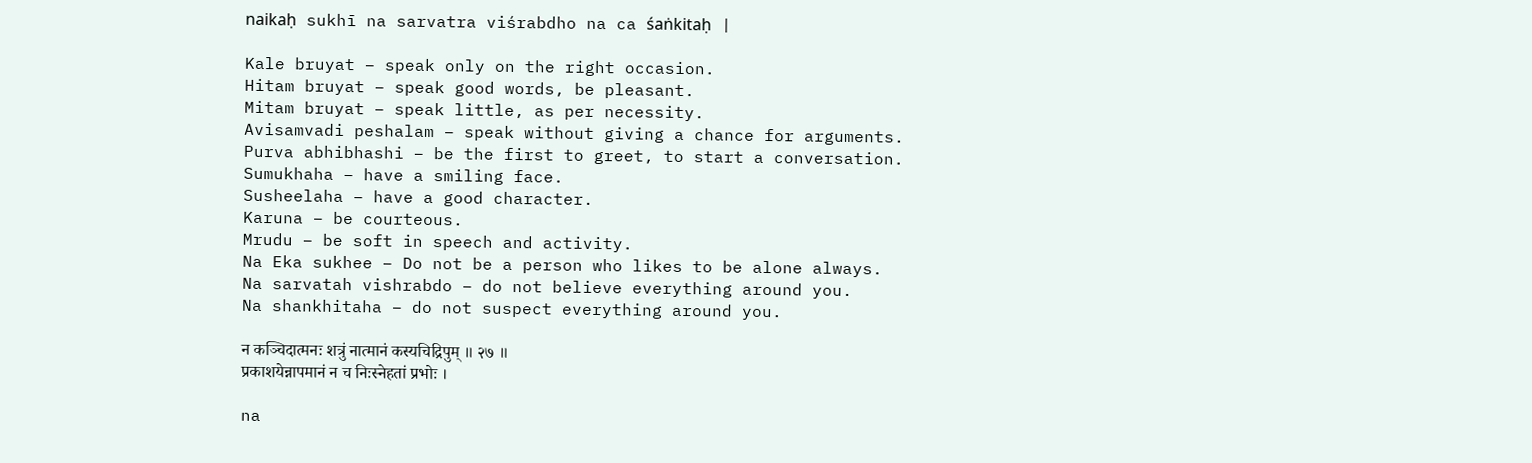naikaḥ sukhī na sarvatra viśrabdho na ca śaṅkitaḥ |

Kale bruyat – speak only on the right occasion.
Hitam bruyat – speak good words, be pleasant.
Mitam bruyat – speak little, as per necessity.
Avisamvadi peshalam – speak without giving a chance for arguments.
Purva abhibhashi – be the first to greet, to start a conversation.
Sumukhaha – have a smiling face.
Susheelaha – have a good character.
Karuna – be courteous.
Mrudu – be soft in speech and activity.
Na Eka sukhee – Do not be a person who likes to be alone always.
Na sarvatah vishrabdo – do not believe everything around you.
Na shankhitaha – do not suspect everything around you.

न कञ्चिदात्मनः शत्रुं नात्मानं कस्यचिद्रिपुम् ॥ २७ ॥
प्रकाशयेन्नापमानं न च निःस्नेहतां प्रभोः ।

na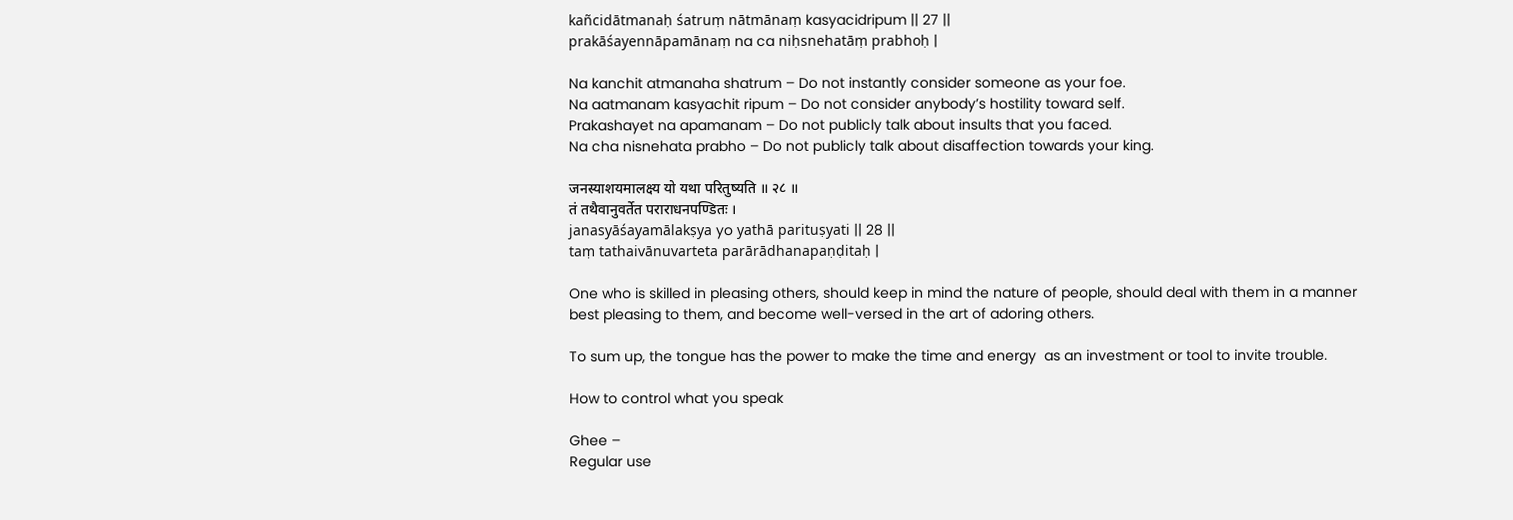kañcidātmanaḥ śatruṃ nātmānaṃ kasyacidripum || 27 ||
prakāśayennāpamānaṃ na ca niḥsnehatāṃ prabhoḥ |

Na kanchit atmanaha shatrum – Do not instantly consider someone as your foe.
Na aatmanam kasyachit ripum – Do not consider anybody’s hostility toward self.
Prakashayet na apamanam – Do not publicly talk about insults that you faced.
Na cha nisnehata prabho – Do not publicly talk about disaffection towards your king.

जनस्याशयमालक्ष्य यो यथा परितुष्यति ॥ २८ ॥
तं तथैवानुवर्तेत पराराधनपण्डितः ।
janasyāśayamālakṣya yo yathā parituṣyati || 28 ||
taṃ tathaivānuvarteta parārādhanapaṇḍitaḥ |

One who is skilled in pleasing others, should keep in mind the nature of people, should deal with them in a manner best pleasing to them, and become well-versed in the art of adoring others.

To sum up, the tongue has the power to make the time and energy  as an investment or tool to invite trouble.

How to control what you speak

Ghee –
Regular use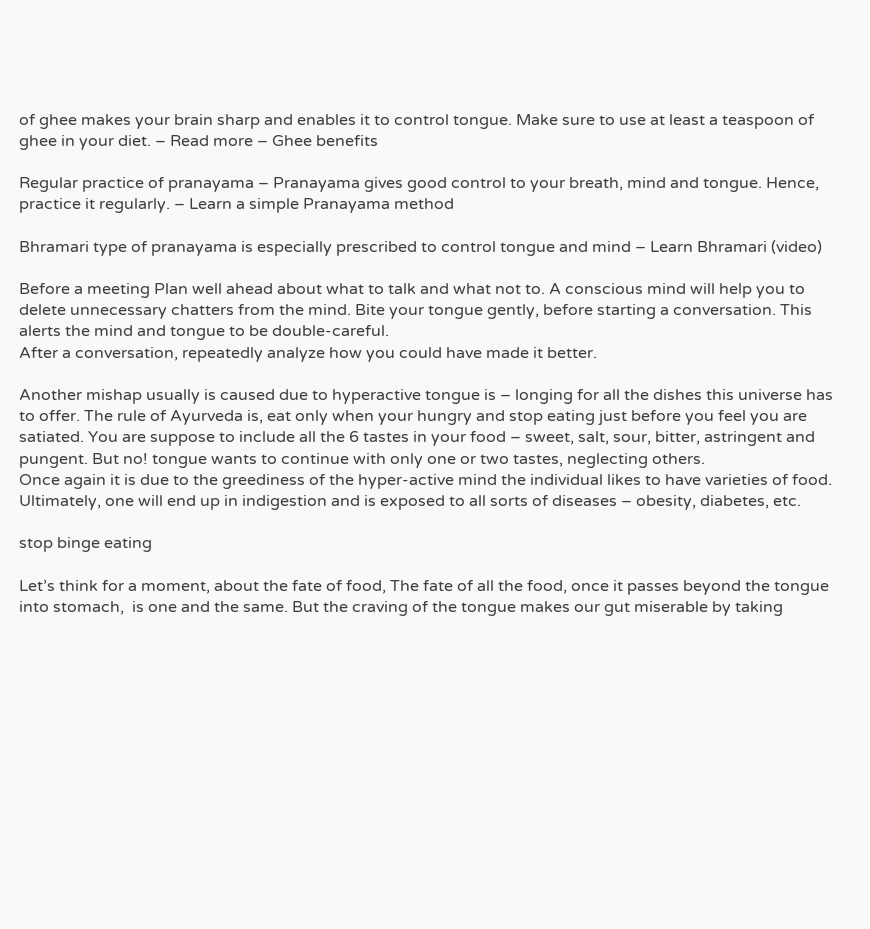of ghee makes your brain sharp and enables it to control tongue. Make sure to use at least a teaspoon of ghee in your diet. – Read more – Ghee benefits

Regular practice of pranayama – Pranayama gives good control to your breath, mind and tongue. Hence, practice it regularly. – Learn a simple Pranayama method

Bhramari type of pranayama is especially prescribed to control tongue and mind – Learn Bhramari (video)

Before a meeting Plan well ahead about what to talk and what not to. A conscious mind will help you to delete unnecessary chatters from the mind. Bite your tongue gently, before starting a conversation. This alerts the mind and tongue to be double-careful.
After a conversation, repeatedly analyze how you could have made it better.

Another mishap usually is caused due to hyperactive tongue is – longing for all the dishes this universe has to offer. The rule of Ayurveda is, eat only when your hungry and stop eating just before you feel you are satiated. You are suppose to include all the 6 tastes in your food – sweet, salt, sour, bitter, astringent and pungent. But no! tongue wants to continue with only one or two tastes, neglecting others.
Once again it is due to the greediness of the hyper-active mind the individual likes to have varieties of food. Ultimately, one will end up in indigestion and is exposed to all sorts of diseases – obesity, diabetes, etc.

stop binge eating

Let’s think for a moment, about the fate of food, The fate of all the food, once it passes beyond the tongue into stomach,  is one and the same. But the craving of the tongue makes our gut miserable by taking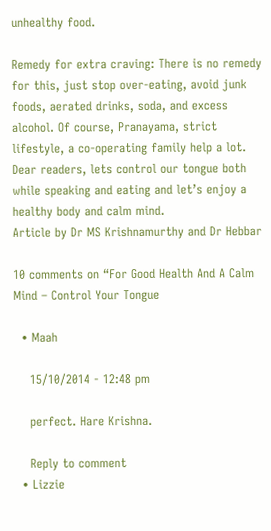unhealthy food.

Remedy for extra craving: There is no remedy for this, just stop over-eating, avoid junk foods, aerated drinks, soda, and excess alcohol. Of course, Pranayama, strict lifestyle, a co-operating family help a lot.
Dear readers, lets control our tongue both while speaking and eating and let’s enjoy a healthy body and calm mind.
Article by Dr MS Krishnamurthy and Dr Hebbar

10 comments on “For Good Health And A Calm Mind – Control Your Tongue

  • Maah

    15/10/2014 - 12:48 pm

    perfect. Hare Krishna.

    Reply to comment
  • Lizzie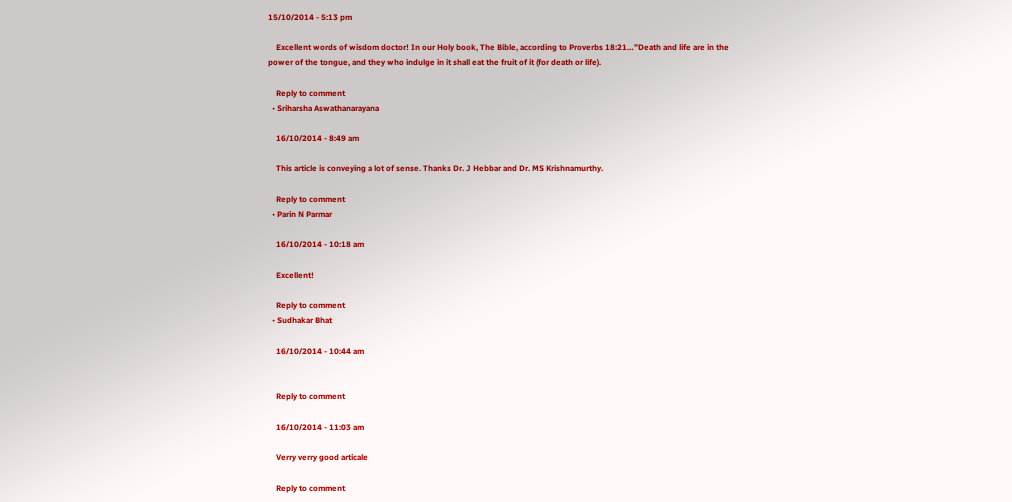15/10/2014 - 5:13 pm

    Excellent words of wisdom doctor! In our Holy book, The Bible, according to Proverbs 18:21…”Death and life are in the power of the tongue, and they who indulge in it shall eat the fruit of it (for death or life).

    Reply to comment
  • Sriharsha Aswathanarayana

    16/10/2014 - 8:49 am

    This article is conveying a lot of sense. Thanks Dr. J Hebbar and Dr. MS Krishnamurthy.

    Reply to comment
  • Parin N Parmar

    16/10/2014 - 10:18 am

    Excellent!

    Reply to comment
  • Sudhakar Bhat

    16/10/2014 - 10:44 am


    Reply to comment

    16/10/2014 - 11:03 am

    Verry verry good articale

    Reply to comment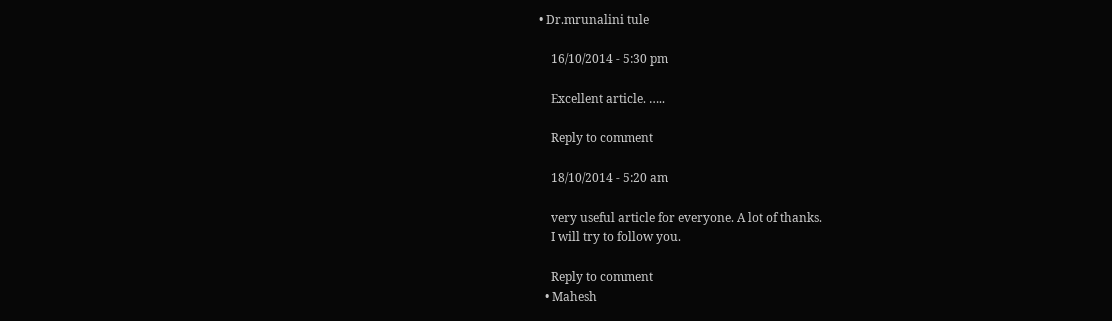• Dr.mrunalini tule

    16/10/2014 - 5:30 pm

    Excellent article. …..

    Reply to comment

    18/10/2014 - 5:20 am

    very useful article for everyone. A lot of thanks.
    I will try to follow you.

    Reply to comment
  • Mahesh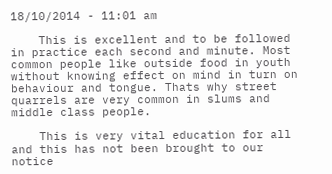18/10/2014 - 11:01 am

    This is excellent and to be followed in practice each second and minute. Most common people like outside food in youth without knowing effect on mind in turn on behaviour and tongue. Thats why street quarrels are very common in slums and middle class people.

    This is very vital education for all and this has not been brought to our notice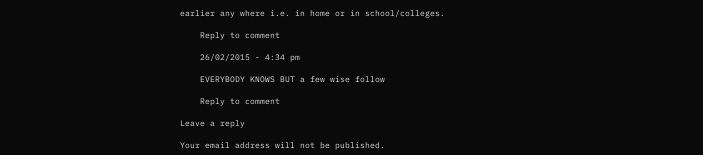earlier any where i.e. in home or in school/colleges.

    Reply to comment

    26/02/2015 - 4:34 pm

    EVERYBODY KNOWS BUT a few wise follow

    Reply to comment

Leave a reply

Your email address will not be published.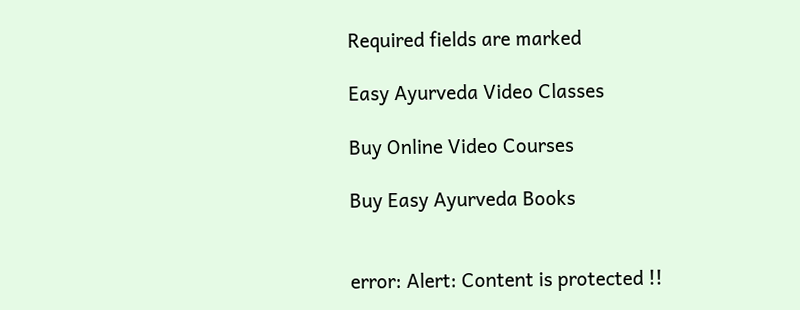Required fields are marked

Easy Ayurveda Video Classes

Buy Online Video Courses

Buy Easy Ayurveda Books


error: Alert: Content is protected !!